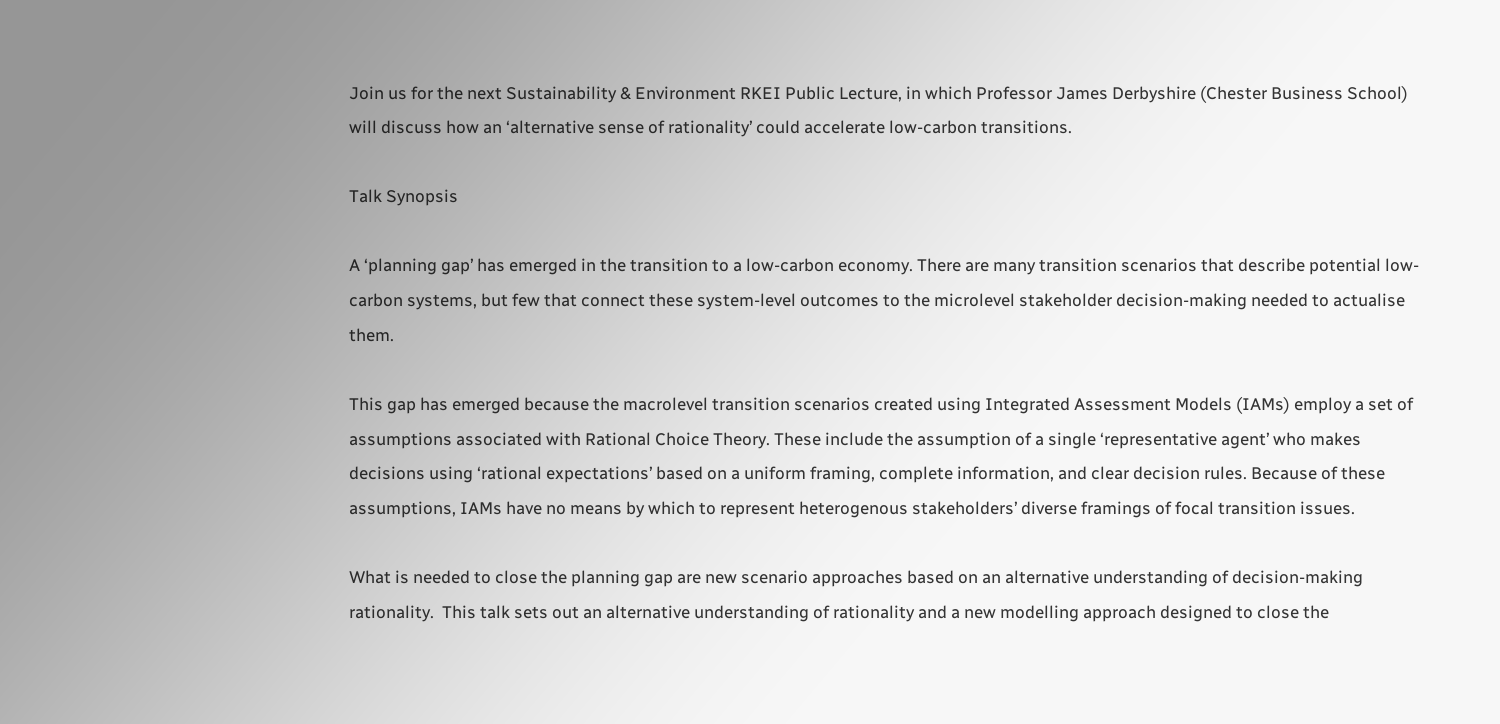Join us for the next Sustainability & Environment RKEI Public Lecture, in which Professor James Derbyshire (Chester Business School) will discuss how an ‘alternative sense of rationality’ could accelerate low-carbon transitions.

Talk Synopsis

A ‘planning gap’ has emerged in the transition to a low-carbon economy. There are many transition scenarios that describe potential low-carbon systems, but few that connect these system-level outcomes to the microlevel stakeholder decision-making needed to actualise them.

This gap has emerged because the macrolevel transition scenarios created using Integrated Assessment Models (IAMs) employ a set of assumptions associated with Rational Choice Theory. These include the assumption of a single ‘representative agent’ who makes decisions using ‘rational expectations’ based on a uniform framing, complete information, and clear decision rules. Because of these assumptions, IAMs have no means by which to represent heterogenous stakeholders’ diverse framings of focal transition issues.

What is needed to close the planning gap are new scenario approaches based on an alternative understanding of decision-making rationality.  This talk sets out an alternative understanding of rationality and a new modelling approach designed to close the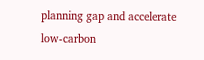planning gap and accelerate low-carbon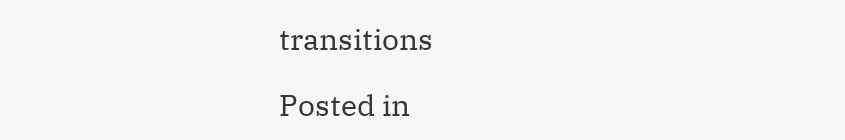transitions

Posted in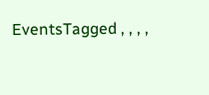EventsTagged , , , ,